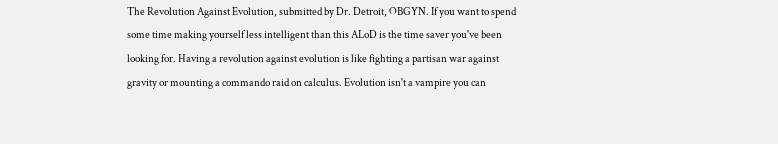The Revolution Against Evolution, submitted by Dr. Detroit, OBGYN. If you want to spend some time making yourself less intelligent than this ALoD is the time saver you've been looking for. Having a revolution against evolution is like fighting a partisan war against gravity or mounting a commando raid on calculus. Evolution isn't a vampire you can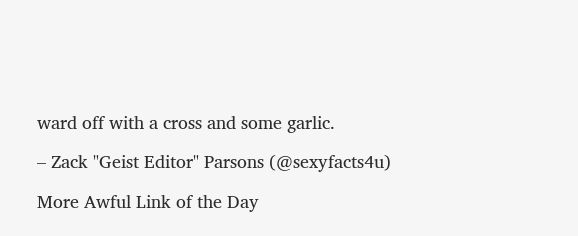ward off with a cross and some garlic.

– Zack "Geist Editor" Parsons (@sexyfacts4u)

More Awful Link of the Day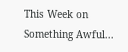This Week on Something Awful...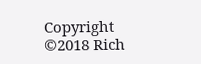Copyright ©2018 Rich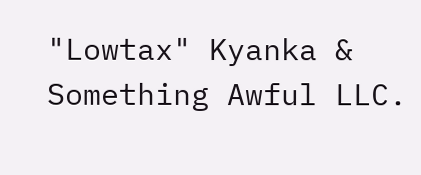"Lowtax" Kyanka & Something Awful LLC.